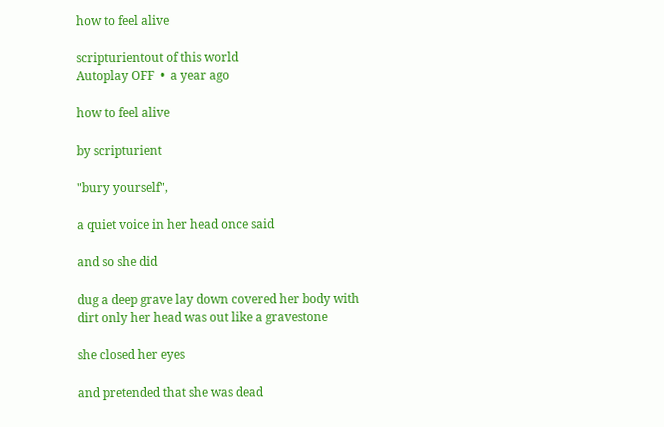how to feel alive

scripturientout of this world
Autoplay OFF  •  a year ago

how to feel alive

by scripturient

"bury yourself",

a quiet voice in her head once said

and so she did

dug a deep grave lay down covered her body with dirt only her head was out like a gravestone

she closed her eyes

and pretended that she was dead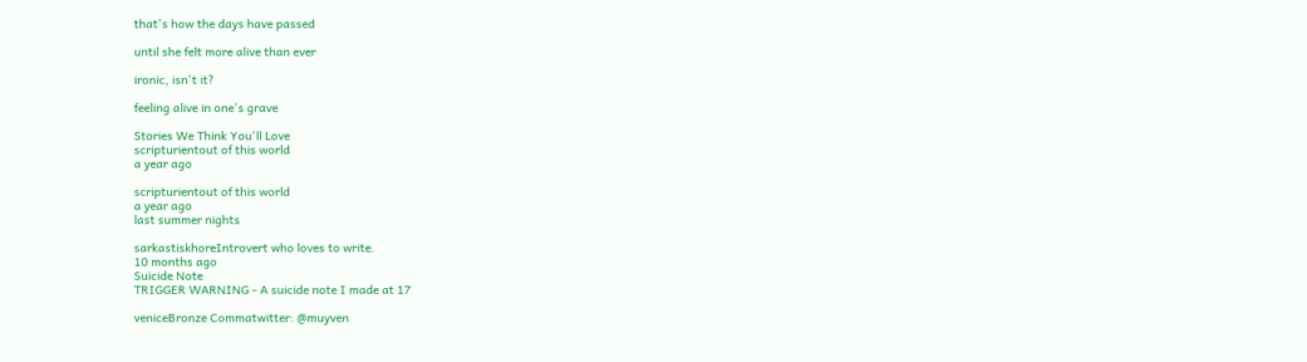that's how the days have passed

until she felt more alive than ever

ironic, isn't it?

feeling alive in one's grave

Stories We Think You'll Love
scripturientout of this world
a year ago

scripturientout of this world
a year ago
last summer nights

sarkastiskhoreIntrovert who loves to write.
10 months ago
Suicide Note
TRIGGER WARNING - A suicide note I made at 17

veniceBronze Commatwitter: @muyven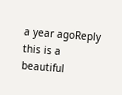a year agoReply
this is a beautiful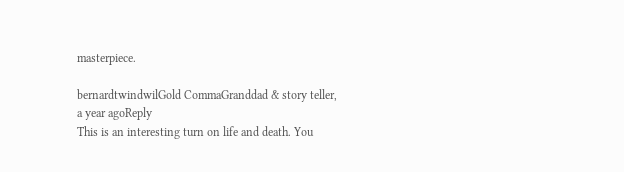masterpiece.

bernardtwindwilGold CommaGranddad & story teller,
a year agoReply
This is an interesting turn on life and death. You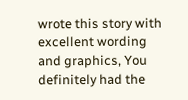wrote this story with excellent wording and graphics, You definitely had the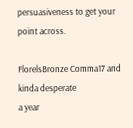persuasiveness to get your point across.

FlorelsBronze Comma17 and kinda desperate
a year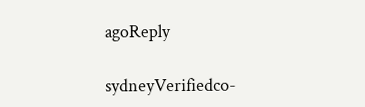agoReply

sydneyVerifiedco-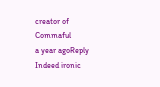creator of Commaful
a year agoReply
Indeed ironic